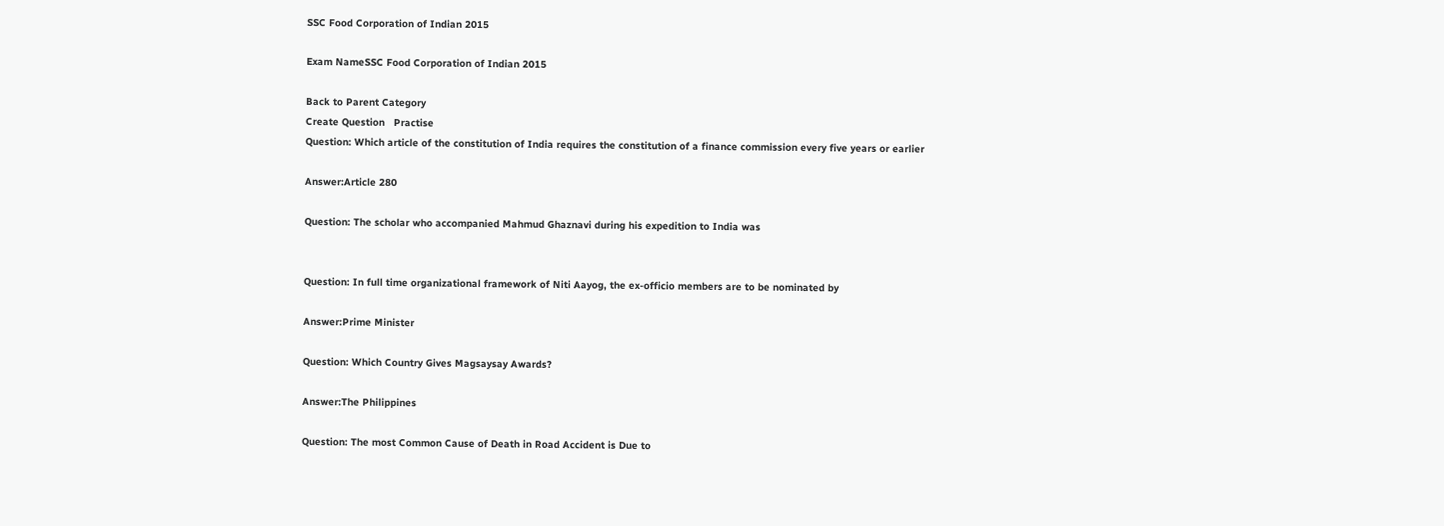SSC Food Corporation of Indian 2015

Exam NameSSC Food Corporation of Indian 2015

Back to Parent Category
Create Question   Practise
Question: Which article of the constitution of India requires the constitution of a finance commission every five years or earlier

Answer:Article 280

Question: The scholar who accompanied Mahmud Ghaznavi during his expedition to India was


Question: In full time organizational framework of Niti Aayog, the ex-officio members are to be nominated by

Answer:Prime Minister

Question: Which Country Gives Magsaysay Awards?

Answer:The Philippines

Question: The most Common Cause of Death in Road Accident is Due to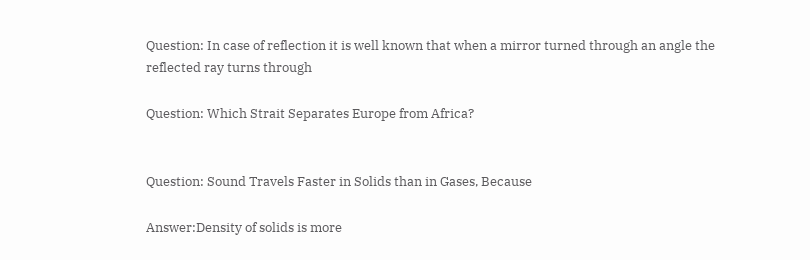Question: In case of reflection it is well known that when a mirror turned through an angle the reflected ray turns through

Question: Which Strait Separates Europe from Africa?


Question: Sound Travels Faster in Solids than in Gases, Because

Answer:Density of solids is more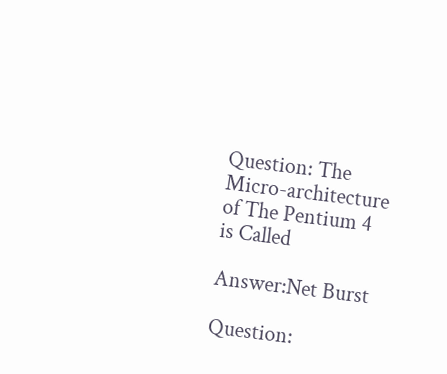Question: The Micro-architecture of The Pentium 4 is Called

Answer:Net Burst

Question: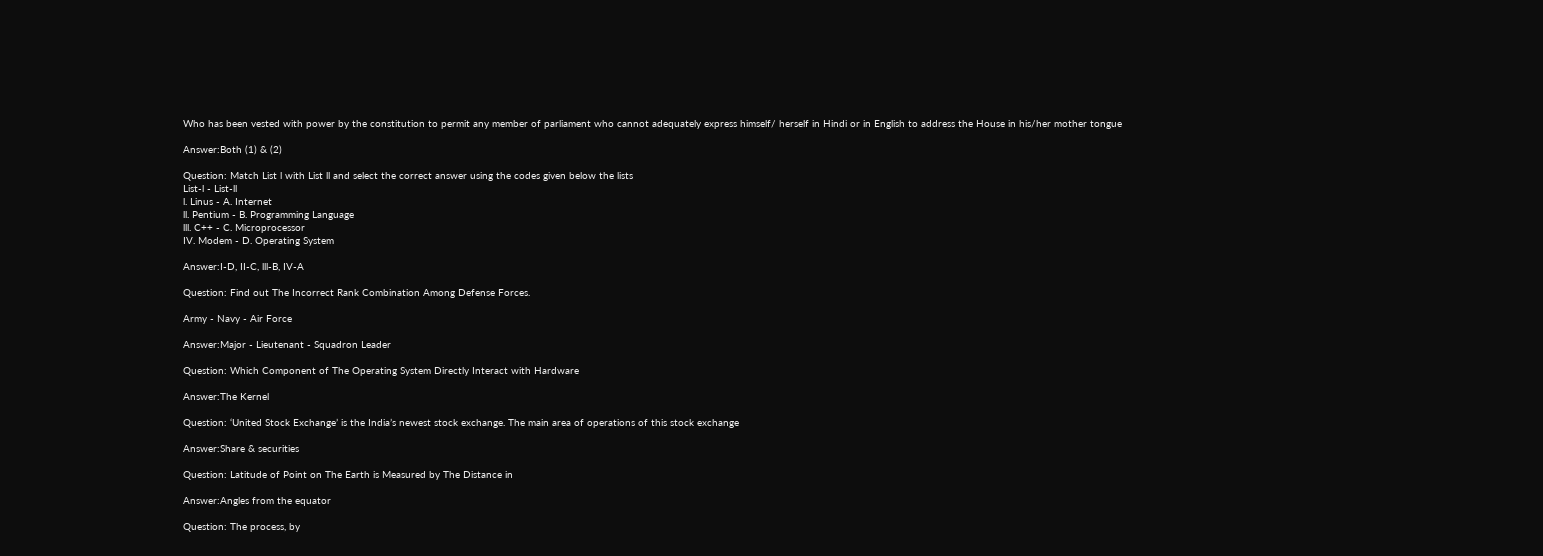Who has been vested with power by the constitution to permit any member of parliament who cannot adequately express himself/ herself in Hindi or in English to address the House in his/her mother tongue

Answer:Both (1) & (2)

Question: Match List l with List ll and select the correct answer using the codes given below the lists
List-l - List-ll
l. Linus - A. Internet
ll. Pentium - B. Programming Language
lll. C++ - C. Microprocessor
IV. Modem - D. Operating System

Answer:I-D, II-C, lll-B, IV-A

Question: Find out The Incorrect Rank Combination Among Defense Forces.

Army - Navy - Air Force

Answer:Major - Lieutenant - Squadron Leader

Question: Which Component of The Operating System Directly Interact with Hardware

Answer:The Kernel

Question: ‘United Stock Exchange’ is the India’s newest stock exchange. The main area of operations of this stock exchange

Answer:Share & securities

Question: Latitude of Point on The Earth is Measured by The Distance in

Answer:Angles from the equator

Question: The process, by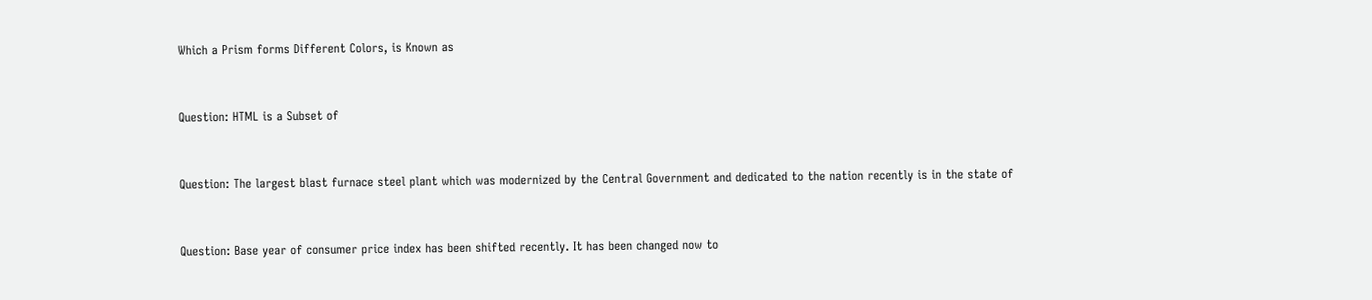Which a Prism forms Different Colors, is Known as


Question: HTML is a Subset of


Question: The largest blast furnace steel plant which was modernized by the Central Government and dedicated to the nation recently is in the state of


Question: Base year of consumer price index has been shifted recently. It has been changed now to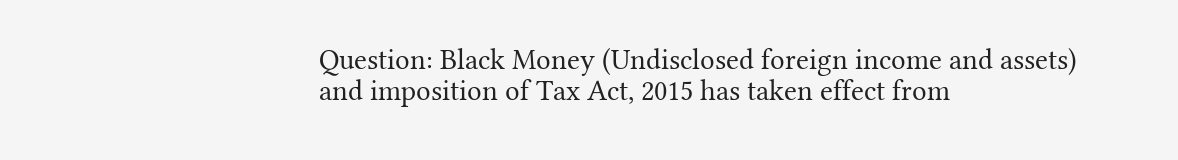Question: Black Money (Undisclosed foreign income and assets) and imposition of Tax Act, 2015 has taken effect from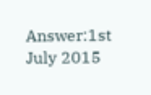Answer:1st July 2015